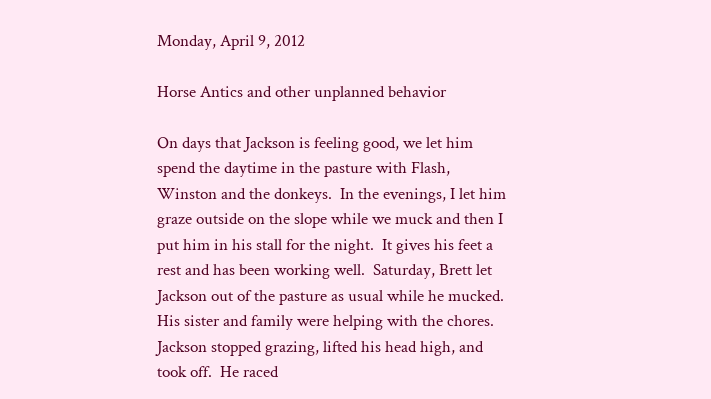Monday, April 9, 2012

Horse Antics and other unplanned behavior

On days that Jackson is feeling good, we let him spend the daytime in the pasture with Flash, Winston and the donkeys.  In the evenings, I let him graze outside on the slope while we muck and then I put him in his stall for the night.  It gives his feet a rest and has been working well.  Saturday, Brett let Jackson out of the pasture as usual while he mucked.  His sister and family were helping with the chores.  Jackson stopped grazing, lifted his head high, and took off.  He raced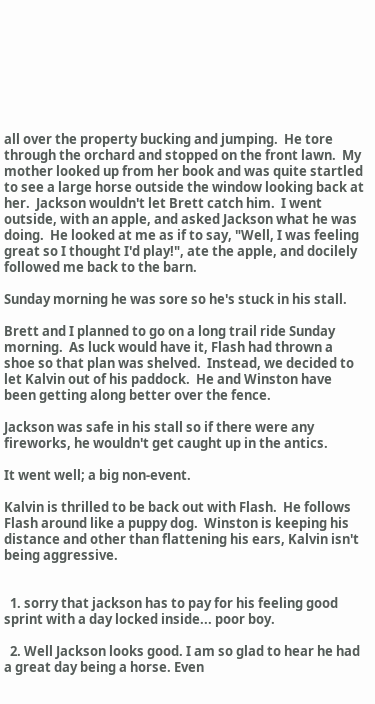all over the property bucking and jumping.  He tore through the orchard and stopped on the front lawn.  My mother looked up from her book and was quite startled to see a large horse outside the window looking back at her.  Jackson wouldn't let Brett catch him.  I went outside, with an apple, and asked Jackson what he was doing.  He looked at me as if to say, "Well, I was feeling great so I thought I'd play!", ate the apple, and docilely followed me back to the barn.

Sunday morning he was sore so he's stuck in his stall.

Brett and I planned to go on a long trail ride Sunday morning.  As luck would have it, Flash had thrown a shoe so that plan was shelved.  Instead, we decided to let Kalvin out of his paddock.  He and Winston have been getting along better over the fence.

Jackson was safe in his stall so if there were any fireworks, he wouldn't get caught up in the antics.

It went well; a big non-event.

Kalvin is thrilled to be back out with Flash.  He follows Flash around like a puppy dog.  Winston is keeping his distance and other than flattening his ears, Kalvin isn't being aggressive.


  1. sorry that jackson has to pay for his feeling good sprint with a day locked inside... poor boy.

  2. Well Jackson looks good. I am so glad to hear he had a great day being a horse. Even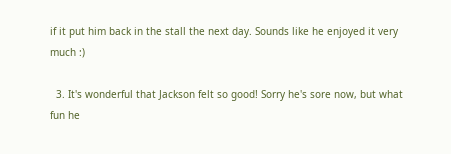if it put him back in the stall the next day. Sounds like he enjoyed it very much :)

  3. It's wonderful that Jackson felt so good! Sorry he's sore now, but what fun he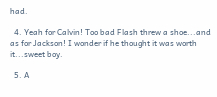had.

  4. Yeah for Calvin! Too bad Flash threw a shoe...and as for Jackson! I wonder if he thought it was worth it...sweet boy.

  5. A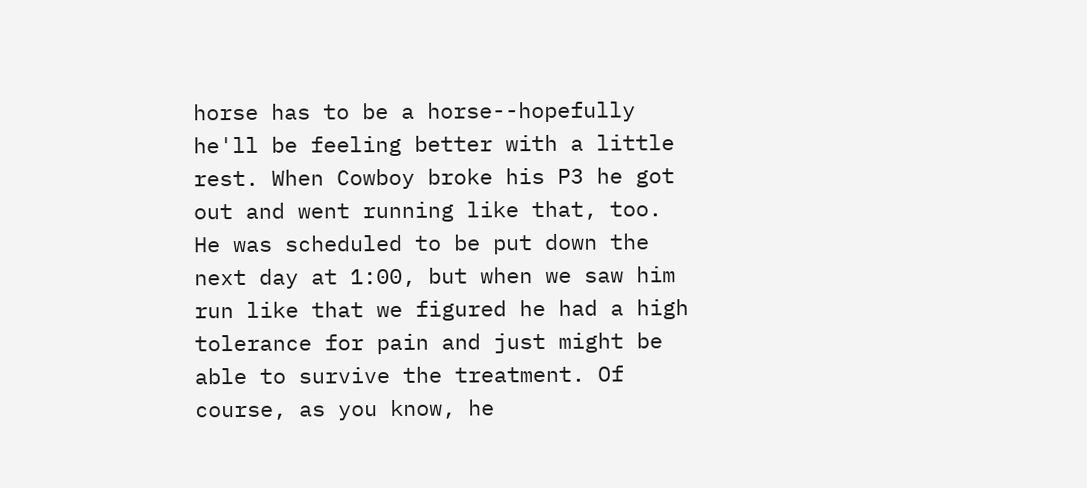horse has to be a horse--hopefully he'll be feeling better with a little rest. When Cowboy broke his P3 he got out and went running like that, too. He was scheduled to be put down the next day at 1:00, but when we saw him run like that we figured he had a high tolerance for pain and just might be able to survive the treatment. Of course, as you know, he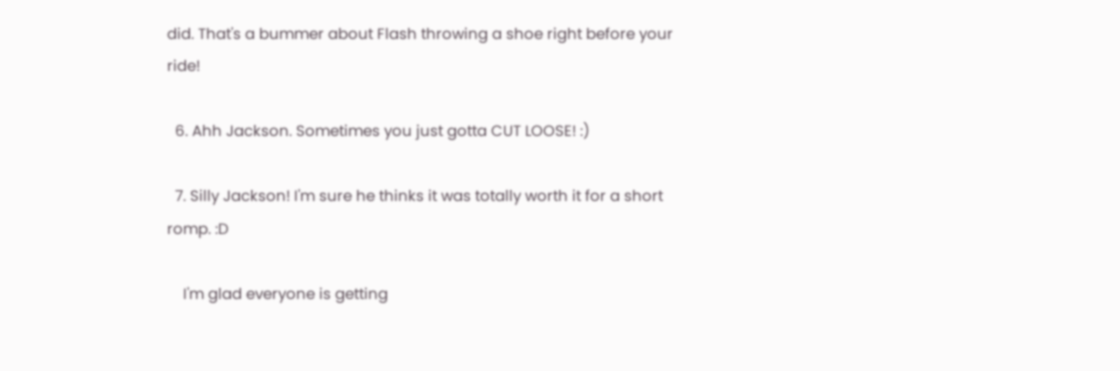did. That's a bummer about Flash throwing a shoe right before your ride!

  6. Ahh Jackson. Sometimes you just gotta CUT LOOSE! :)

  7. Silly Jackson! I'm sure he thinks it was totally worth it for a short romp. :D

    I'm glad everyone is getting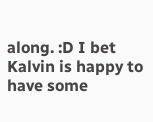along. :D I bet Kalvin is happy to have some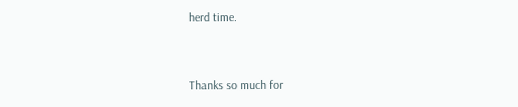herd time.


Thanks so much for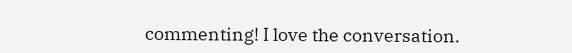commenting! I love the conversation.